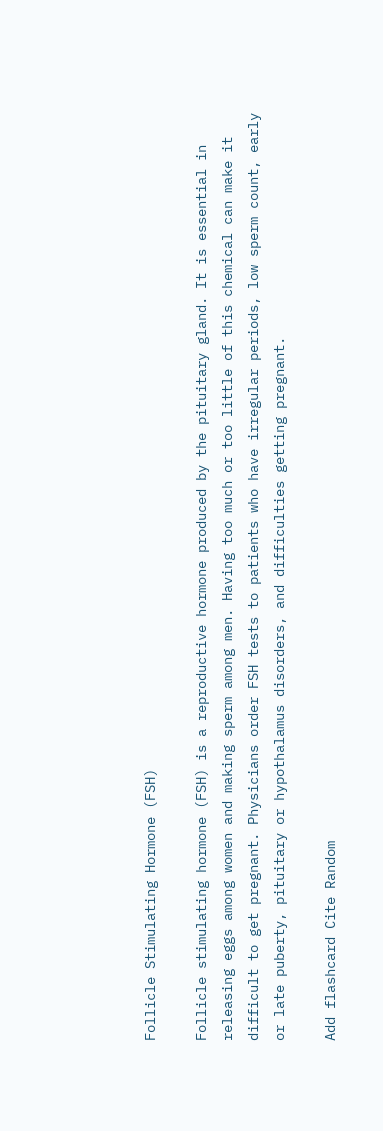Follicle Stimulating Hormone (FSH)

Follicle stimulating hormone (FSH) is a reproductive hormone produced by the pituitary gland. It is essential in releasing eggs among women and making sperm among men. Having too much or too little of this chemical can make it difficult to get pregnant. Physicians order FSH tests to patients who have irregular periods, low sperm count, early or late puberty, pituitary or hypothalamus disorders, and difficulties getting pregnant.

Add flashcard Cite Random